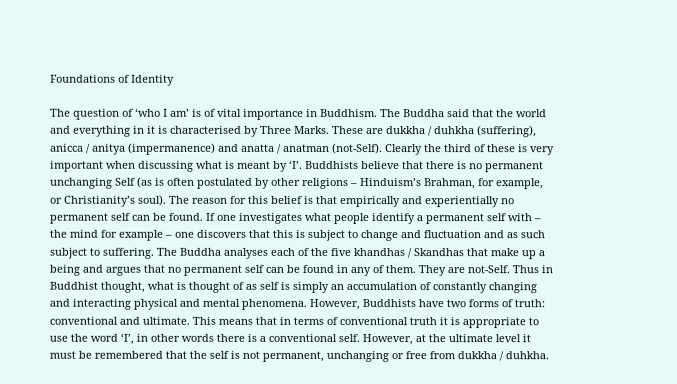Foundations of Identity

The question of ‘who I am’ is of vital importance in Buddhism. The Buddha said that the world and everything in it is characterised by Three Marks. These are dukkha / duhkha (suffering), anicca / anitya (impermanence) and anatta / anatman (not-Self). Clearly the third of these is very important when discussing what is meant by ‘I’. Buddhists believe that there is no permanent unchanging Self (as is often postulated by other religions – Hinduism’s Brahman, for example, or Christianity’s soul). The reason for this belief is that empirically and experientially no permanent self can be found. If one investigates what people identify a permanent self with – the mind for example – one discovers that this is subject to change and fluctuation and as such subject to suffering. The Buddha analyses each of the five khandhas / Skandhas that make up a being and argues that no permanent self can be found in any of them. They are not-Self. Thus in Buddhist thought, what is thought of as self is simply an accumulation of constantly changing and interacting physical and mental phenomena. However, Buddhists have two forms of truth: conventional and ultimate. This means that in terms of conventional truth it is appropriate to use the word ‘I’, in other words there is a conventional self. However, at the ultimate level it must be remembered that the self is not permanent, unchanging or free from dukkha / duhkha.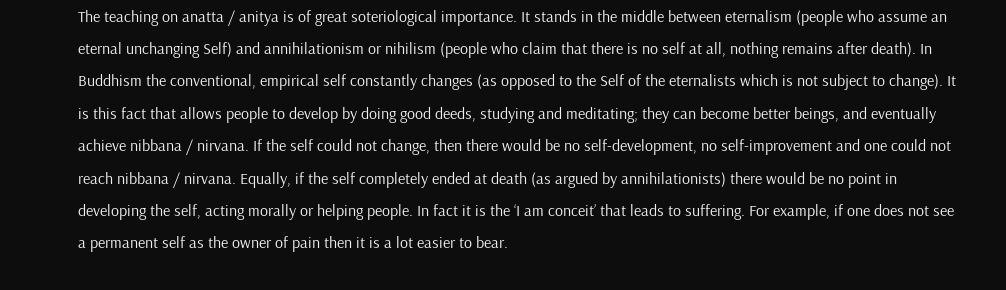The teaching on anatta / anitya is of great soteriological importance. It stands in the middle between eternalism (people who assume an eternal unchanging Self) and annihilationism or nihilism (people who claim that there is no self at all, nothing remains after death). In Buddhism the conventional, empirical self constantly changes (as opposed to the Self of the eternalists which is not subject to change). It is this fact that allows people to develop by doing good deeds, studying and meditating; they can become better beings, and eventually achieve nibbana / nirvana. If the self could not change, then there would be no self-development, no self-improvement and one could not reach nibbana / nirvana. Equally, if the self completely ended at death (as argued by annihilationists) there would be no point in developing the self, acting morally or helping people. In fact it is the ‘I am conceit’ that leads to suffering. For example, if one does not see a permanent self as the owner of pain then it is a lot easier to bear.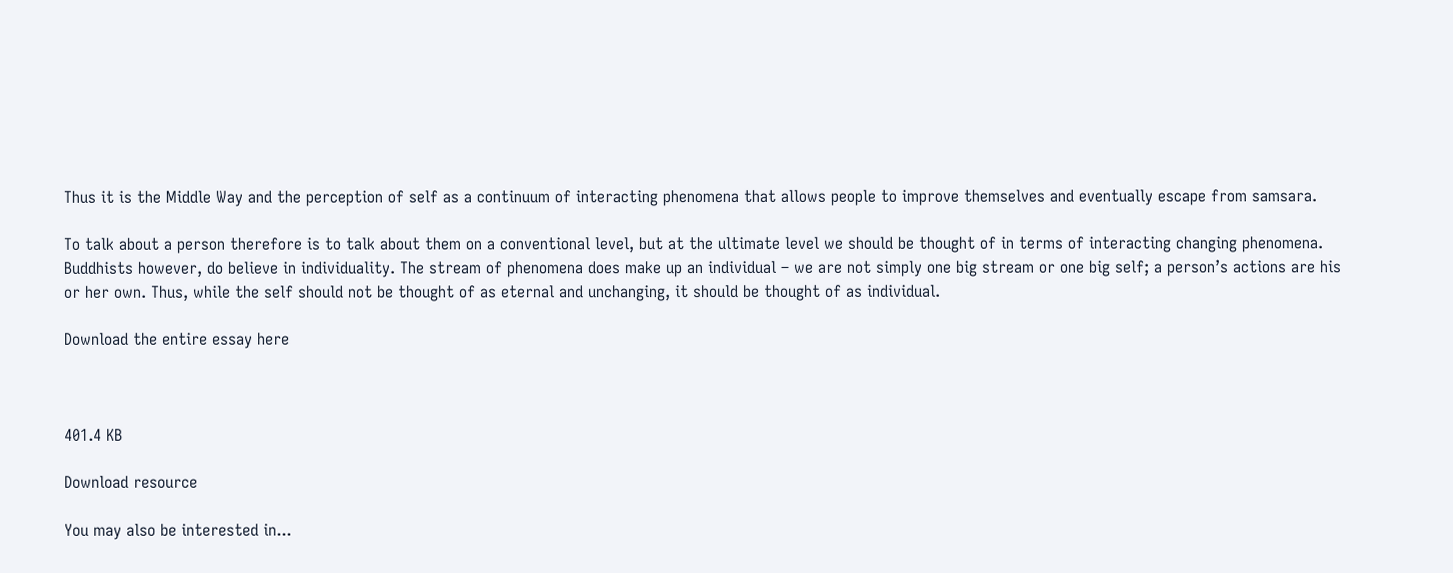Thus it is the Middle Way and the perception of self as a continuum of interacting phenomena that allows people to improve themselves and eventually escape from samsara.

To talk about a person therefore is to talk about them on a conventional level, but at the ultimate level we should be thought of in terms of interacting changing phenomena. Buddhists however, do believe in individuality. The stream of phenomena does make up an individual – we are not simply one big stream or one big self; a person’s actions are his or her own. Thus, while the self should not be thought of as eternal and unchanging, it should be thought of as individual.

Download the entire essay here



401.4 KB

Download resource

You may also be interested in...